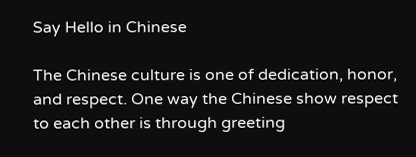Say Hello in Chinese

The Chinese culture is one of dedication, honor, and respect. One way the Chinese show respect to each other is through greeting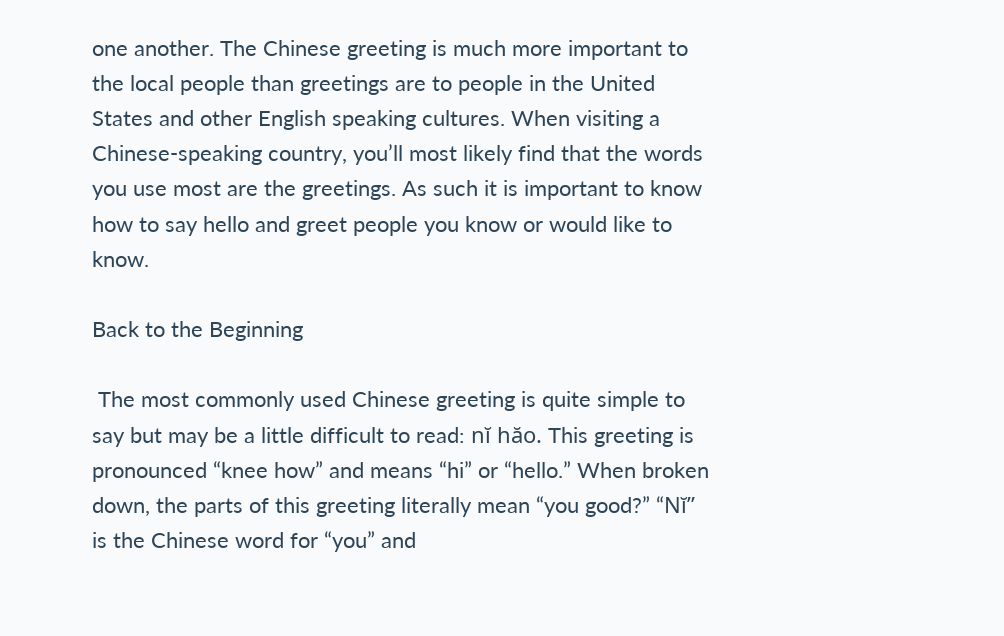one another. The Chinese greeting is much more important to the local people than greetings are to people in the United States and other English speaking cultures. When visiting a Chinese-speaking country, you’ll most likely find that the words you use most are the greetings. As such it is important to know how to say hello and greet people you know or would like to know.

Back to the Beginning

 The most commonly used Chinese greeting is quite simple to say but may be a little difficult to read: nĭ hăo. This greeting is pronounced “knee how” and means “hi” or “hello.” When broken down, the parts of this greeting literally mean “you good?” “Nĭ” is the Chinese word for “you” and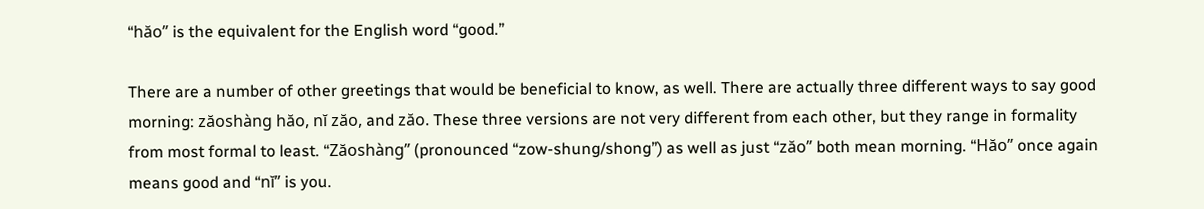“hăo” is the equivalent for the English word “good.”

There are a number of other greetings that would be beneficial to know, as well. There are actually three different ways to say good morning: zăoshàng hăo, nĭ zăo, and zăo. These three versions are not very different from each other, but they range in formality from most formal to least. “Zăoshàng” (pronounced “zow-shung/shong”) as well as just “zăo” both mean morning. “Hăo” once again means good and “nĭ” is you.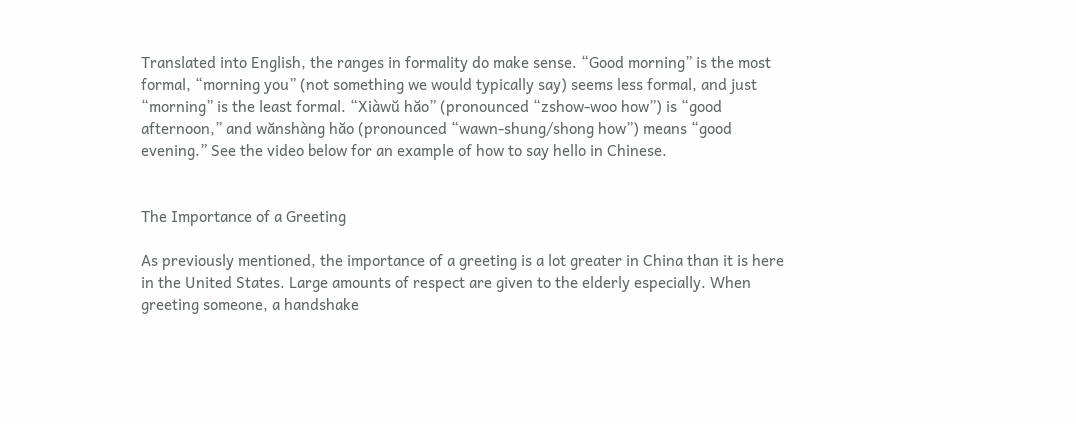Translated into English, the ranges in formality do make sense. “Good morning” is the most formal, “morning you” (not something we would typically say) seems less formal, and just “morning” is the least formal. “Xiàwŭ hăo” (pronounced “zshow-woo how”) is “good afternoon,” and wănshàng hăo (pronounced “wawn-shung/shong how”) means “good evening.” See the video below for an example of how to say hello in Chinese.


The Importance of a Greeting

As previously mentioned, the importance of a greeting is a lot greater in China than it is here in the United States. Large amounts of respect are given to the elderly especially. When greeting someone, a handshake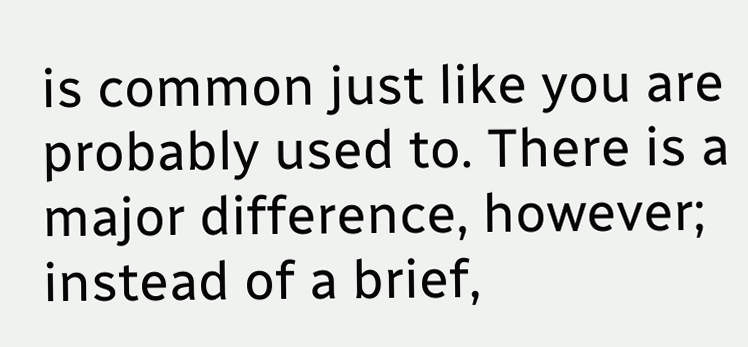is common just like you are probably used to. There is a major difference, however; instead of a brief,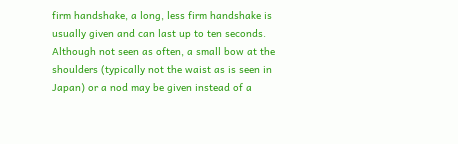firm handshake, a long, less firm handshake is usually given and can last up to ten seconds. Although not seen as often, a small bow at the shoulders (typically not the waist as is seen in Japan) or a nod may be given instead of a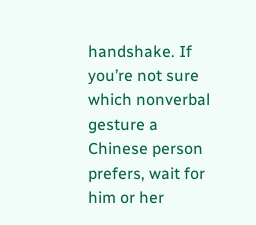handshake. If you’re not sure which nonverbal gesture a Chinese person prefers, wait for him or her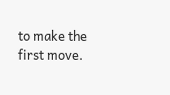to make the first move.